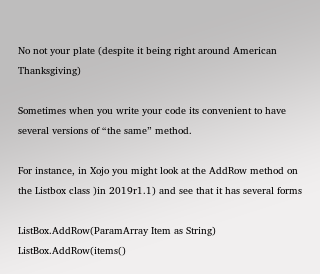No not your plate (despite it being right around American Thanksgiving)

Sometimes when you write your code its convenient to have several versions of “the same” method.

For instance, in Xojo you might look at the AddRow method on the Listbox class )in 2019r1.1) and see that it has several forms

ListBox.AddRow(ParamArray Item as String)
ListBox.AddRow(items()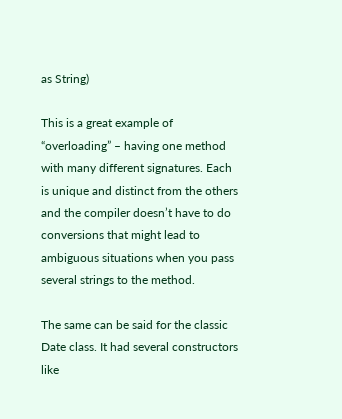as String)

This is a great example of “overloading” – having one method with many different signatures. Each is unique and distinct from the others and the compiler doesn’t have to do conversions that might lead to ambiguous situations when you pass several strings to the method.

The same can be said for the classic Date class. It had several constructors like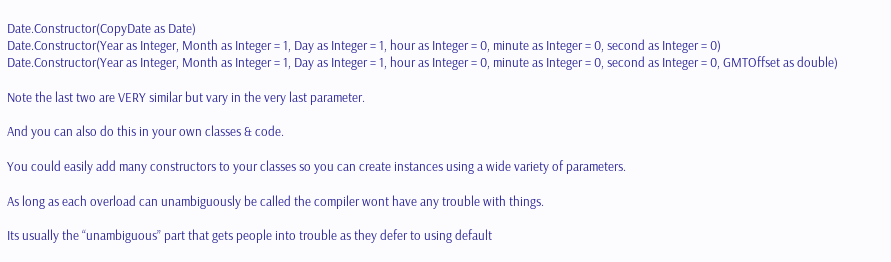Date.Constructor(CopyDate as Date)
Date.Constructor(Year as Integer, Month as Integer = 1, Day as Integer = 1, hour as Integer = 0, minute as Integer = 0, second as Integer = 0)
Date.Constructor(Year as Integer, Month as Integer = 1, Day as Integer = 1, hour as Integer = 0, minute as Integer = 0, second as Integer = 0, GMTOffset as double)

Note the last two are VERY similar but vary in the very last parameter.

And you can also do this in your own classes & code.

You could easily add many constructors to your classes so you can create instances using a wide variety of parameters.

As long as each overload can unambiguously be called the compiler wont have any trouble with things.

Its usually the “unambiguous” part that gets people into trouble as they defer to using default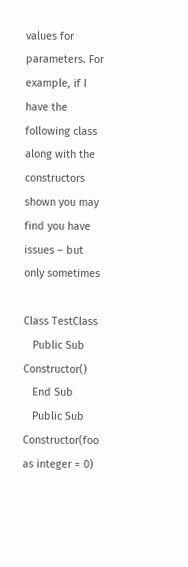values for parameters. For example, if I have the following class along with the constructors shown you may find you have issues – but only sometimes

Class TestClass
   Public Sub Constructor()
   End Sub
   Public Sub Constructor(foo as integer = 0)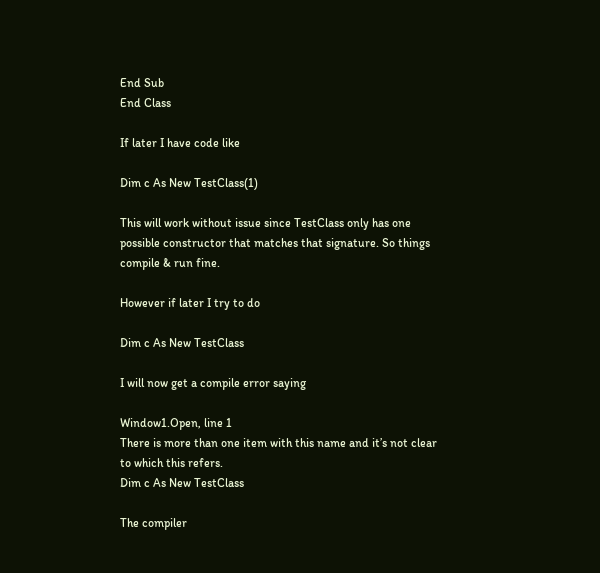End Sub
End Class

If later I have code like

Dim c As New TestClass(1)

This will work without issue since TestClass only has one possible constructor that matches that signature. So things compile & run fine.

However if later I try to do

Dim c As New TestClass

I will now get a compile error saying

Window1.Open, line 1
There is more than one item with this name and it’s not clear to which this refers.
Dim c As New TestClass

The compiler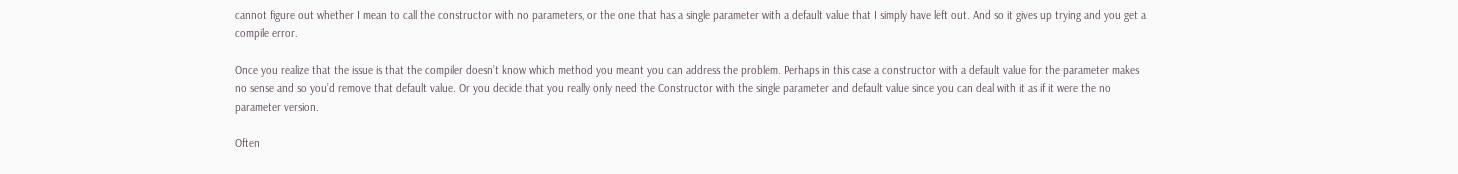cannot figure out whether I mean to call the constructor with no parameters, or the one that has a single parameter with a default value that I simply have left out. And so it gives up trying and you get a compile error.

Once you realize that the issue is that the compiler doesn’t know which method you meant you can address the problem. Perhaps in this case a constructor with a default value for the parameter makes no sense and so you’d remove that default value. Or you decide that you really only need the Constructor with the single parameter and default value since you can deal with it as if it were the no parameter version.

Often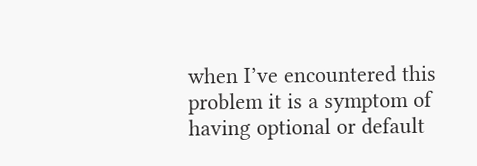when I’ve encountered this problem it is a symptom of having optional or default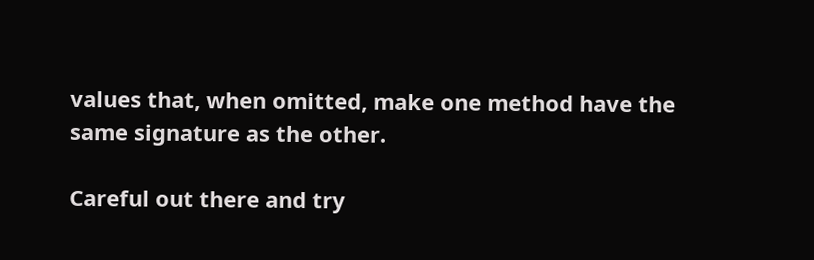values that, when omitted, make one method have the same signature as the other.

Careful out there and try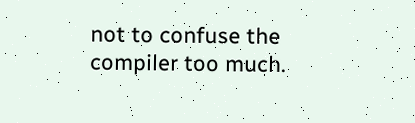not to confuse the compiler too much.